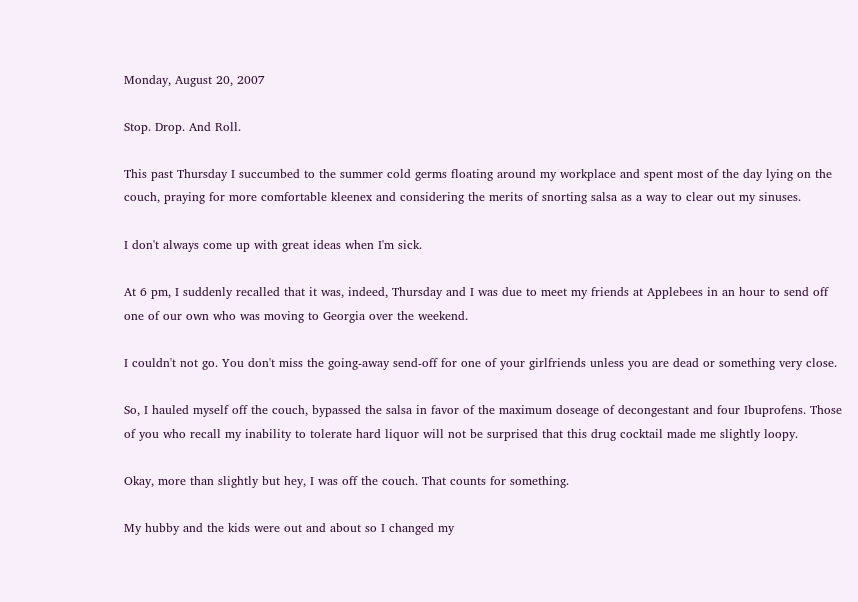Monday, August 20, 2007

Stop. Drop. And Roll.

This past Thursday I succumbed to the summer cold germs floating around my workplace and spent most of the day lying on the couch, praying for more comfortable kleenex and considering the merits of snorting salsa as a way to clear out my sinuses.

I don't always come up with great ideas when I'm sick.

At 6 pm, I suddenly recalled that it was, indeed, Thursday and I was due to meet my friends at Applebees in an hour to send off one of our own who was moving to Georgia over the weekend.

I couldn't not go. You don't miss the going-away send-off for one of your girlfriends unless you are dead or something very close.

So, I hauled myself off the couch, bypassed the salsa in favor of the maximum doseage of decongestant and four Ibuprofens. Those of you who recall my inability to tolerate hard liquor will not be surprised that this drug cocktail made me slightly loopy.

Okay, more than slightly but hey, I was off the couch. That counts for something.

My hubby and the kids were out and about so I changed my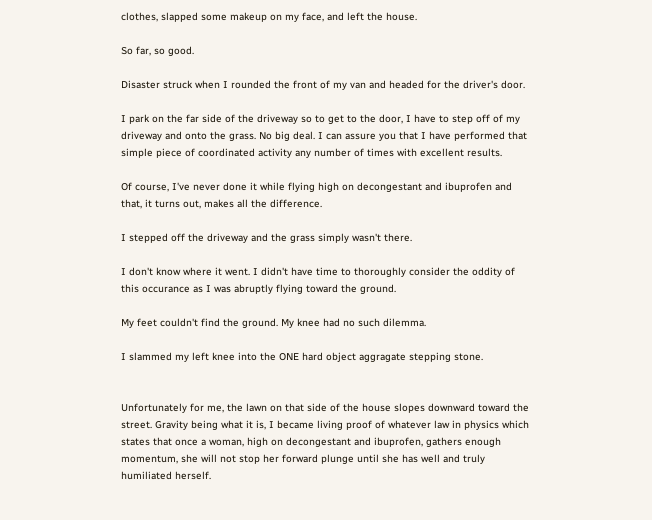clothes, slapped some makeup on my face, and left the house.

So far, so good.

Disaster struck when I rounded the front of my van and headed for the driver's door.

I park on the far side of the driveway so to get to the door, I have to step off of my driveway and onto the grass. No big deal. I can assure you that I have performed that simple piece of coordinated activity any number of times with excellent results.

Of course, I've never done it while flying high on decongestant and ibuprofen and that, it turns out, makes all the difference.

I stepped off the driveway and the grass simply wasn't there.

I don't know where it went. I didn't have time to thoroughly consider the oddity of this occurance as I was abruptly flying toward the ground.

My feet couldn't find the ground. My knee had no such dilemma.

I slammed my left knee into the ONE hard object aggragate stepping stone.


Unfortunately for me, the lawn on that side of the house slopes downward toward the street. Gravity being what it is, I became living proof of whatever law in physics which states that once a woman, high on decongestant and ibuprofen, gathers enough momentum, she will not stop her forward plunge until she has well and truly humiliated herself.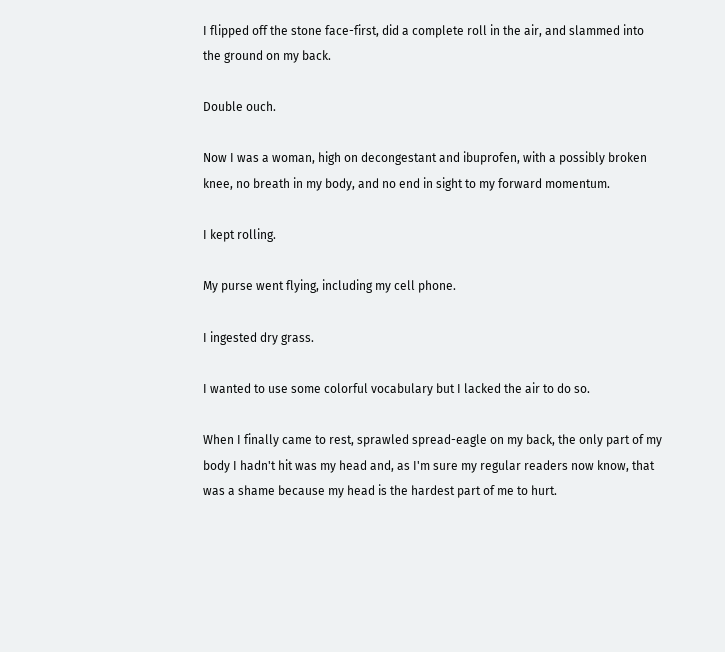I flipped off the stone face-first, did a complete roll in the air, and slammed into the ground on my back.

Double ouch.

Now I was a woman, high on decongestant and ibuprofen, with a possibly broken knee, no breath in my body, and no end in sight to my forward momentum.

I kept rolling.

My purse went flying, including my cell phone.

I ingested dry grass.

I wanted to use some colorful vocabulary but I lacked the air to do so.

When I finally came to rest, sprawled spread-eagle on my back, the only part of my body I hadn't hit was my head and, as I'm sure my regular readers now know, that was a shame because my head is the hardest part of me to hurt.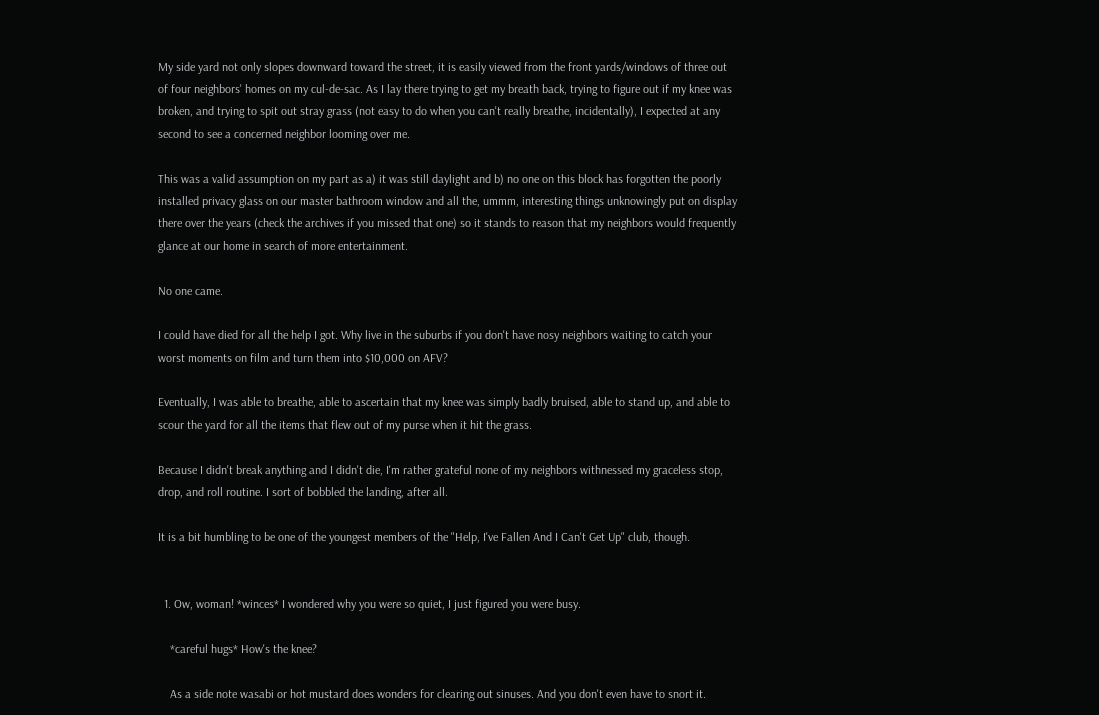My side yard not only slopes downward toward the street, it is easily viewed from the front yards/windows of three out of four neighbors' homes on my cul-de-sac. As I lay there trying to get my breath back, trying to figure out if my knee was broken, and trying to spit out stray grass (not easy to do when you can't really breathe, incidentally), I expected at any second to see a concerned neighbor looming over me.

This was a valid assumption on my part as a) it was still daylight and b) no one on this block has forgotten the poorly installed privacy glass on our master bathroom window and all the, ummm, interesting things unknowingly put on display there over the years (check the archives if you missed that one) so it stands to reason that my neighbors would frequently glance at our home in search of more entertainment.

No one came.

I could have died for all the help I got. Why live in the suburbs if you don't have nosy neighbors waiting to catch your worst moments on film and turn them into $10,000 on AFV?

Eventually, I was able to breathe, able to ascertain that my knee was simply badly bruised, able to stand up, and able to scour the yard for all the items that flew out of my purse when it hit the grass.

Because I didn't break anything and I didn't die, I'm rather grateful none of my neighbors withnessed my graceless stop, drop, and roll routine. I sort of bobbled the landing, after all.

It is a bit humbling to be one of the youngest members of the "Help, I've Fallen And I Can't Get Up" club, though.


  1. Ow, woman! *winces* I wondered why you were so quiet, I just figured you were busy.

    *careful hugs* How's the knee?

    As a side note wasabi or hot mustard does wonders for clearing out sinuses. And you don't even have to snort it.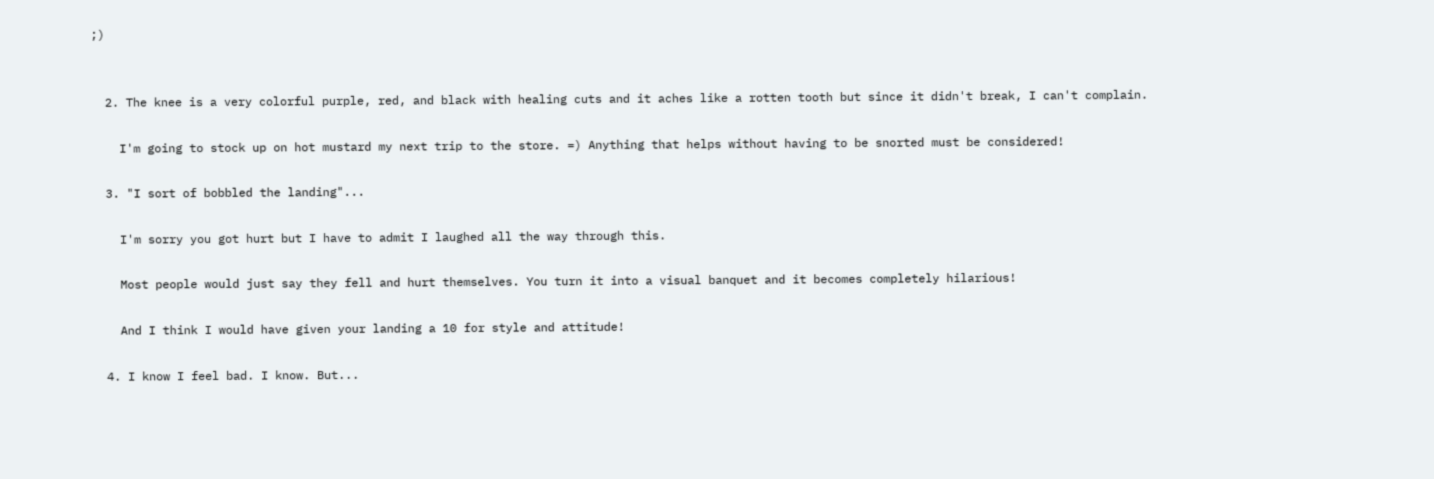;)


  2. The knee is a very colorful purple, red, and black with healing cuts and it aches like a rotten tooth but since it didn't break, I can't complain.

    I'm going to stock up on hot mustard my next trip to the store. =) Anything that helps without having to be snorted must be considered!

  3. "I sort of bobbled the landing"...

    I'm sorry you got hurt but I have to admit I laughed all the way through this.

    Most people would just say they fell and hurt themselves. You turn it into a visual banquet and it becomes completely hilarious!

    And I think I would have given your landing a 10 for style and attitude!

  4. I know I feel bad. I know. But...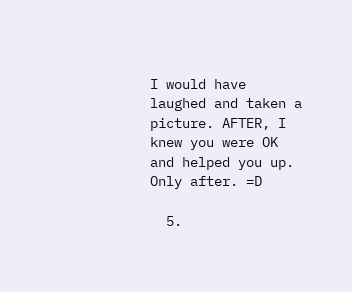I would have laughed and taken a picture. AFTER, I knew you were OK and helped you up. Only after. =D

  5.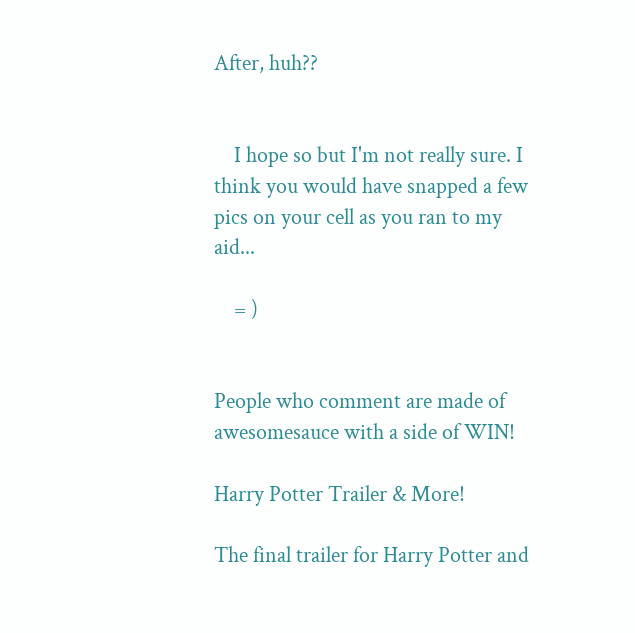After, huh??


    I hope so but I'm not really sure. I think you would have snapped a few pics on your cell as you ran to my aid...

    = )


People who comment are made of awesomesauce with a side of WIN!

Harry Potter Trailer & More!

The final trailer for Harry Potter and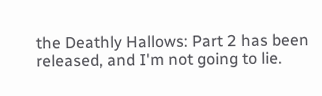the Deathly Hallows: Part 2 has been released, and I'm not going to lie.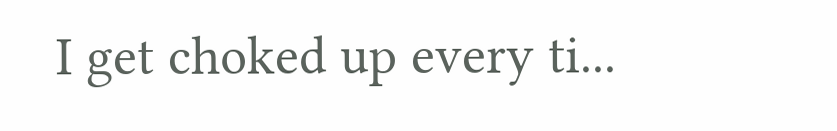I get choked up every ti...